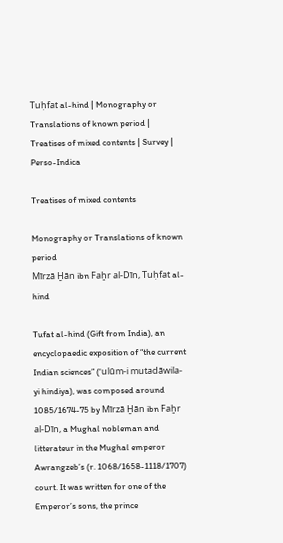Tuḥfat al-hind | Monography or Translations of known period | Treatises of mixed contents | Survey | Perso-Indica

Treatises of mixed contents

Monography or Translations of known period
Mīrzā Ḫān ibn Faḫr al-Dīn, Tuḥfat al-hind

Tufat al-hind (Gift from India), an encyclopaedic exposition of “the current Indian sciences” (‘ulūm-i mutadāwila-yi hindiya), was composed around 1085/1674-75 by Mīrzā Ḫān ibn Faḫr al-Dīn, a Mughal nobleman and litterateur in the Mughal emperor Awrangzeb’s (r. 1068/1658-1118/1707) court. It was written for one of the Emperor’s sons, the prince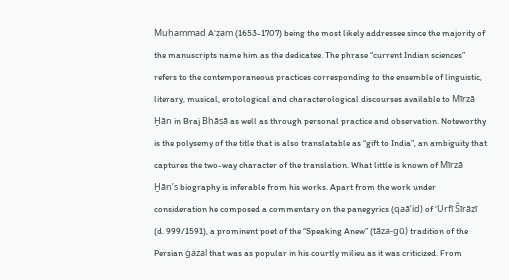Muḥammad A‘ẓam (1653-1707) being the most likely addressee since the majority of the manuscripts name him as the dedicatee. The phrase “current Indian sciences” refers to the contemporaneous practices corresponding to the ensemble of linguistic, literary, musical, erotological and characterological discourses available to Mīrzā Ḫān in Braj Bhāṣā as well as through personal practice and observation. Noteworthy is the polysemy of the title that is also translatable as “gift to India”, an ambiguity that captures the two-way character of the translation. What little is known of Mīrzā Ḫān’s biography is inferable from his works. Apart from the work under consideration he composed a commentary on the panegyrics (qaā’id) of ‘Urfī Šīrāzī (d. 999/1591), a prominent poet of the “Speaking Anew” (tāza-gū) tradition of the Persian ġazal that was as popular in his courtly milieu as it was criticized. From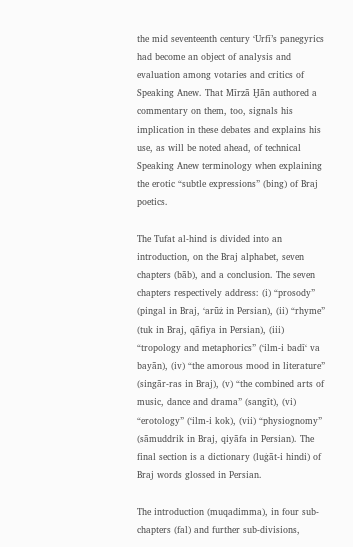the mid seventeenth century ‘Urfī’s panegyrics had become an object of analysis and evaluation among votaries and critics of Speaking Anew. That Mīrzā Ḫān authored a commentary on them, too, signals his implication in these debates and explains his use, as will be noted ahead, of technical Speaking Anew terminology when explaining the erotic “subtle expressions” (bing) of Braj poetics.

The Tufat al-hind is divided into an introduction, on the Braj alphabet, seven chapters (bāb), and a conclusion. The seven chapters respectively address: (i) “prosody” (pingal in Braj, ‘arūż in Persian), (ii) “rhyme” (tuk in Braj, qāfiya in Persian), (iii) “tropology and metaphorics” (‘ilm-i badī‘ va bayān), (iv) “the amorous mood in literature” (singār-ras in Braj), (v) “the combined arts of music, dance and drama” (sangīt), (vi) “erotology” (‘ilm-i kok), (vii) “physiognomy” (sāmuddrik in Braj, qiyāfa in Persian). The final section is a dictionary (luġāt-i hindi) of Braj words glossed in Persian.

The introduction (muqadimma), in four sub-chapters (fal) and further sub-divisions,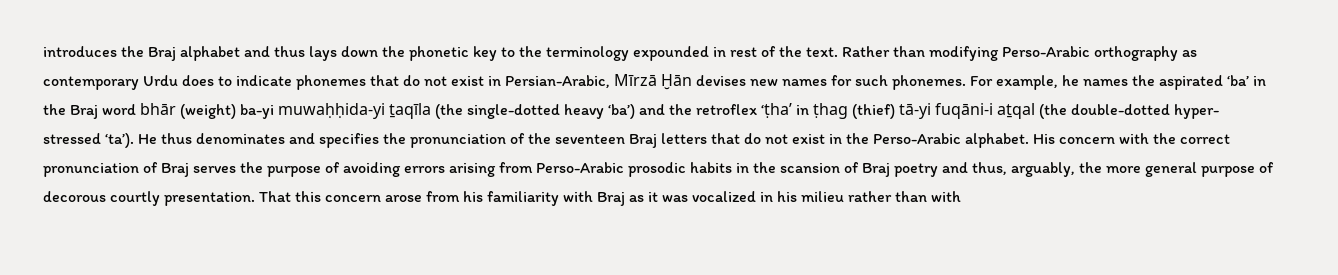introduces the Braj alphabet and thus lays down the phonetic key to the terminology expounded in rest of the text. Rather than modifying Perso-Arabic orthography as contemporary Urdu does to indicate phonemes that do not exist in Persian-Arabic, Mīrzā Ḫān devises new names for such phonemes. For example, he names the aspirated ‘ba’ in the Braj word bhār (weight) ba-yi muwaḥḥida-yi ṯaqīla (the single-dotted heavy ‘ba’) and the retroflex ‘ṭha’ in ṭhag (thief) tā-yi fuqāni-i aṯqal (the double-dotted hyper-stressed ‘ta’). He thus denominates and specifies the pronunciation of the seventeen Braj letters that do not exist in the Perso-Arabic alphabet. His concern with the correct pronunciation of Braj serves the purpose of avoiding errors arising from Perso-Arabic prosodic habits in the scansion of Braj poetry and thus, arguably, the more general purpose of decorous courtly presentation. That this concern arose from his familiarity with Braj as it was vocalized in his milieu rather than with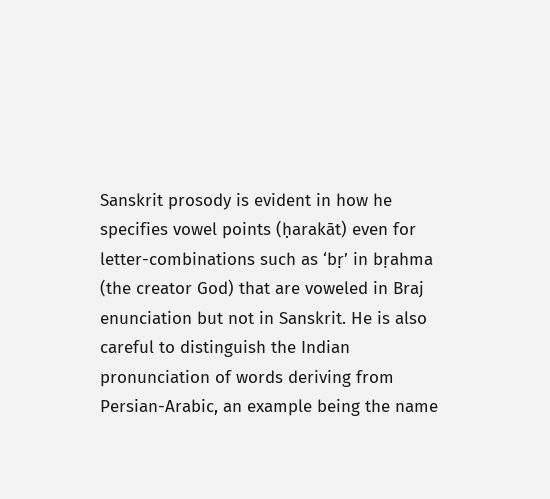Sanskrit prosody is evident in how he specifies vowel points (ḥarakāt) even for letter-combinations such as ‘bṛ’ in bṛahma (the creator God) that are voweled in Braj enunciation but not in Sanskrit. He is also careful to distinguish the Indian pronunciation of words deriving from Persian-Arabic, an example being the name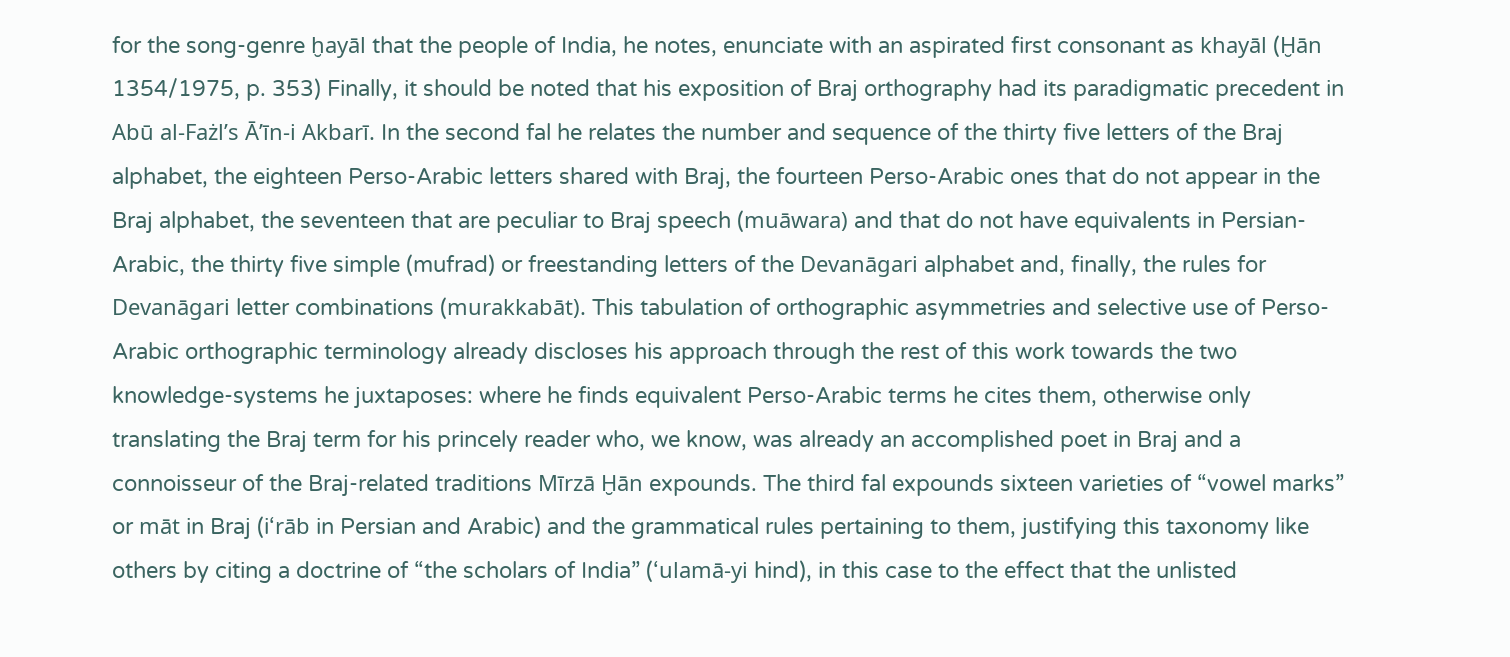for the song-genre ḫayāl that the people of India, he notes, enunciate with an aspirated first consonant as khayāl (Ḫān 1354/1975, p. 353) Finally, it should be noted that his exposition of Braj orthography had its paradigmatic precedent in Abū al-Fażl’s Ā’īn-i Akbarī. In the second fal he relates the number and sequence of the thirty five letters of the Braj alphabet, the eighteen Perso-Arabic letters shared with Braj, the fourteen Perso-Arabic ones that do not appear in the Braj alphabet, the seventeen that are peculiar to Braj speech (muāwara) and that do not have equivalents in Persian-Arabic, the thirty five simple (mufrad) or freestanding letters of the Devanāgari alphabet and, finally, the rules for Devanāgari letter combinations (murakkabāt). This tabulation of orthographic asymmetries and selective use of Perso-Arabic orthographic terminology already discloses his approach through the rest of this work towards the two knowledge-systems he juxtaposes: where he finds equivalent Perso-Arabic terms he cites them, otherwise only translating the Braj term for his princely reader who, we know, was already an accomplished poet in Braj and a connoisseur of the Braj-related traditions Mīrzā Ḫān expounds. The third fal expounds sixteen varieties of “vowel marks” or māt in Braj (i‘rāb in Persian and Arabic) and the grammatical rules pertaining to them, justifying this taxonomy like others by citing a doctrine of “the scholars of India” (‘ulamā-yi hind), in this case to the effect that the unlisted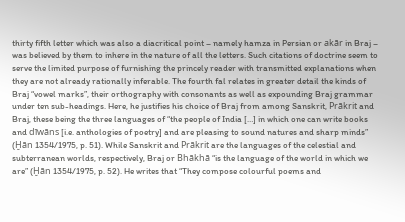thirty fifth letter which was also a diacritical point – namely hamza in Persian or akār in Braj – was believed by them to inhere in the nature of all the letters. Such citations of doctrine seem to serve the limited purpose of furnishing the princely reader with transmitted explanations when they are not already rationally inferable. The fourth fal relates in greater detail the kinds of Braj “vowel marks”, their orthography with consonants as well as expounding Braj grammar under ten sub-headings. Here, he justifies his choice of Braj from among Sanskrit, Prākrit and Braj, these being the three languages of “the people of India […] in which one can write books and dīwāns [i.e. anthologies of poetry] and are pleasing to sound natures and sharp minds” (Ḫān 1354/1975, p. 51). While Sanskrit and Prākrit are the languages of the celestial and subterranean worlds, respectively, Braj or Bhākhā “is the language of the world in which we are” (Ḫān 1354/1975, p. 52). He writes that “They compose colourful poems and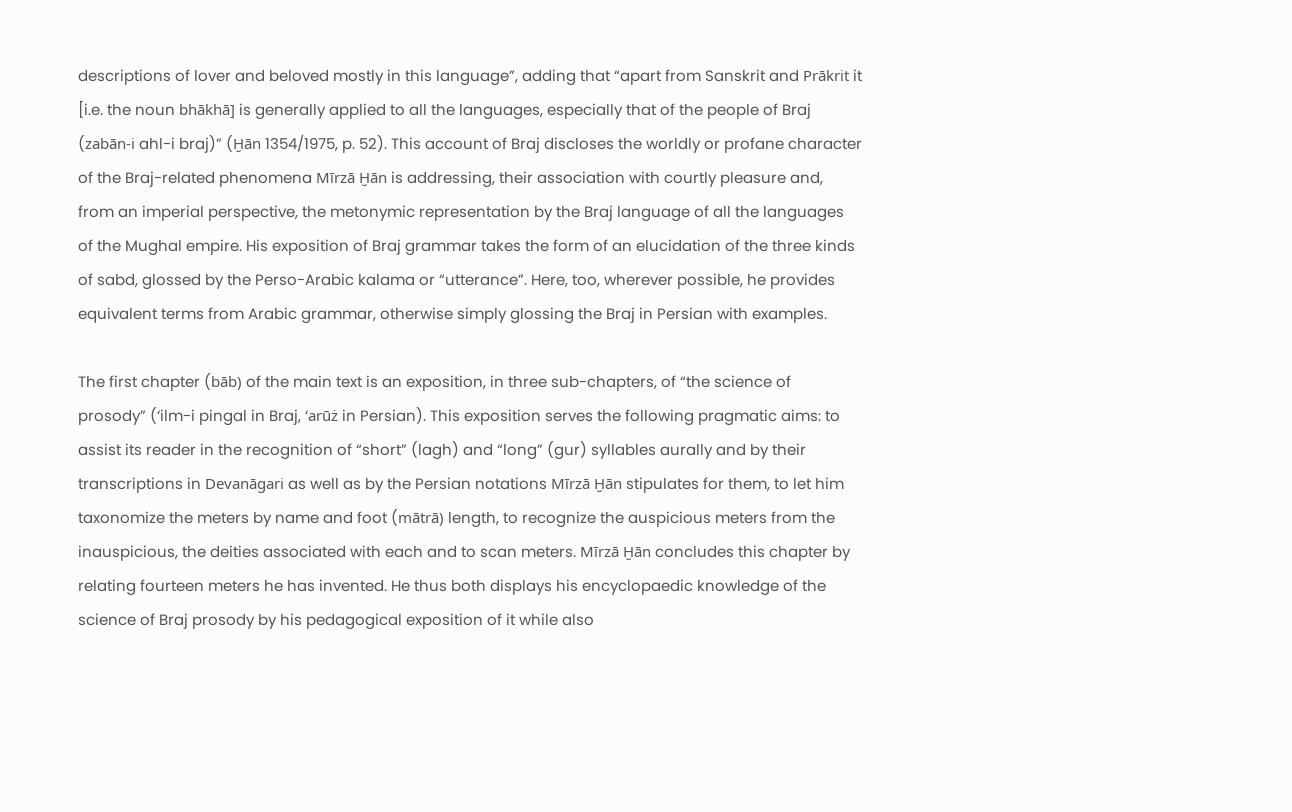descriptions of lover and beloved mostly in this language”, adding that “apart from Sanskrit and Prākrit it [i.e. the noun bhākhā] is generally applied to all the languages, especially that of the people of Braj (zabān-i ahl-i braj)” (Ḫān 1354/1975, p. 52). This account of Braj discloses the worldly or profane character of the Braj-related phenomena Mīrzā Ḫān is addressing, their association with courtly pleasure and, from an imperial perspective, the metonymic representation by the Braj language of all the languages of the Mughal empire. His exposition of Braj grammar takes the form of an elucidation of the three kinds of sabd, glossed by the Perso-Arabic kalama or “utterance”. Here, too, wherever possible, he provides equivalent terms from Arabic grammar, otherwise simply glossing the Braj in Persian with examples.

The first chapter (bāb) of the main text is an exposition, in three sub-chapters, of “the science of prosody” (‘ilm-i pingal in Braj, ‘arūż in Persian). This exposition serves the following pragmatic aims: to assist its reader in the recognition of “short” (lagh) and “long” (gur) syllables aurally and by their transcriptions in Devanāgari as well as by the Persian notations Mīrzā Ḫān stipulates for them, to let him taxonomize the meters by name and foot (mātrā) length, to recognize the auspicious meters from the inauspicious, the deities associated with each and to scan meters. Mīrzā Ḫān concludes this chapter by relating fourteen meters he has invented. He thus both displays his encyclopaedic knowledge of the science of Braj prosody by his pedagogical exposition of it while also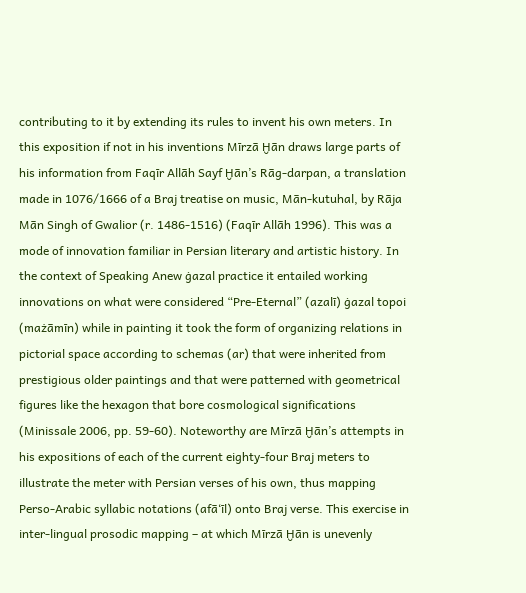contributing to it by extending its rules to invent his own meters. In this exposition if not in his inventions Mīrzā Ḫān draws large parts of his information from Faqīr Allāh Sayf Ḫān’s Rāg-darpan, a translation made in 1076/1666 of a Braj treatise on music, Mān-kutuhal, by Rāja Mān Singh of Gwalior (r. 1486-1516) (Faqīr Allāh 1996). This was a mode of innovation familiar in Persian literary and artistic history. In the context of Speaking Anew ġazal practice it entailed working innovations on what were considered “Pre-Eternal” (azalī) ġazal topoi (mażāmīn) while in painting it took the form of organizing relations in pictorial space according to schemas (ar) that were inherited from prestigious older paintings and that were patterned with geometrical figures like the hexagon that bore cosmological significations (Minissale 2006, pp. 59-60). Noteworthy are Mīrzā Ḫān’s attempts in his expositions of each of the current eighty-four Braj meters to illustrate the meter with Persian verses of his own, thus mapping Perso-Arabic syllabic notations (afā‘īl) onto Braj verse. This exercise in inter-lingual prosodic mapping – at which Mīrzā Ḫān is unevenly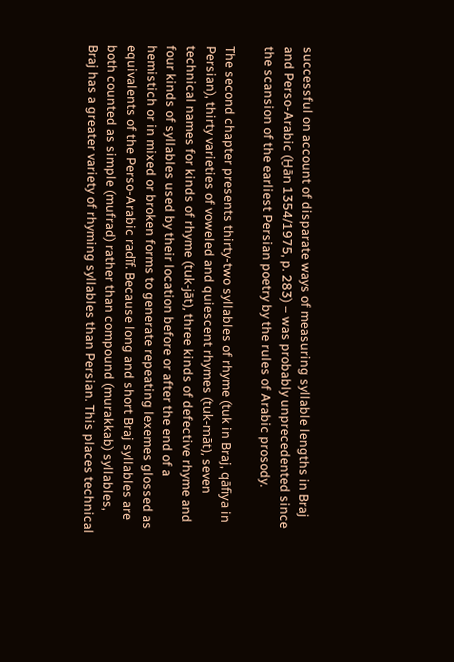successful on account of disparate ways of measuring syllable lengths in Braj and Perso-Arabic (Ḫān 1354/1975, p. 283) – was probably unprecedented since the scansion of the earliest Persian poetry by the rules of Arabic prosody.

The second chapter presents thirty-two syllables of rhyme (tuk in Braj, qāfiya in Persian), thirty varieties of voweled and quiescent rhymes (tuk-māt), seven technical names for kinds of rhyme (tuk-jāt), three kinds of defective rhyme and four kinds of syllables used by their location before or after the end of a hemistich or in mixed or broken forms to generate repeating lexemes glossed as equivalents of the Perso-Arabic radīf. Because long and short Braj syllables are both counted as simple (mufrad) rather than compound (murakkab) syllables, Braj has a greater variety of rhyming syllables than Persian. This places technical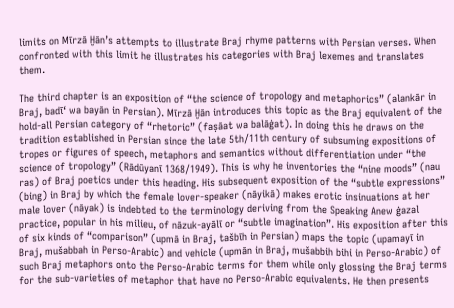limits on Mīrzā Ḫān’s attempts to illustrate Braj rhyme patterns with Persian verses. When confronted with this limit he illustrates his categories with Braj lexemes and translates them.

The third chapter is an exposition of “the science of tropology and metaphorics” (alankār in Braj, badī‘ wa bayān in Persian). Mīrzā Ḫān introduces this topic as the Braj equivalent of the hold-all Persian category of “rhetoric” (faṣāat wa balāġat). In doing this he draws on the tradition established in Persian since the late 5th/11th century of subsuming expositions of tropes or figures of speech, metaphors and semantics without differentiation under “the science of tropology” (Rādūyanī 1368/1949). This is why he inventories the “nine moods” (nau ras) of Braj poetics under this heading. His subsequent exposition of the “subtle expressions” (bing) in Braj by which the female lover-speaker (nāyikā) makes erotic insinuations at her male lover (nāyak) is indebted to the terminology deriving from the Speaking Anew ġazal practice, popular in his milieu, of nāzuk-ayālī or “subtle imagination”. His exposition after this of six kinds of “comparison” (upmā in Braj, tašbīh in Persian) maps the topic (upamayī in Braj, mušabbah in Perso-Arabic) and vehicle (upmān in Braj, mušabbih bihi in Perso-Arabic) of such Braj metaphors onto the Perso-Arabic terms for them while only glossing the Braj terms for the sub-varieties of metaphor that have no Perso-Arabic equivalents. He then presents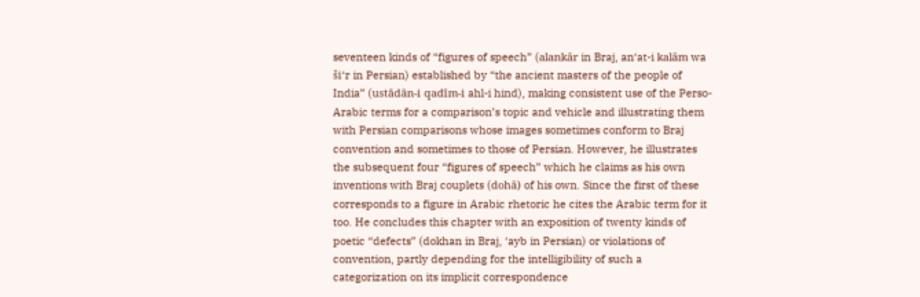seventeen kinds of “figures of speech” (alankār in Braj, an‘at-i kalām wa ši‘r in Persian) established by “the ancient masters of the people of India” (ustādān-i qadīm-i ahl-i hind), making consistent use of the Perso-Arabic terms for a comparison’s topic and vehicle and illustrating them with Persian comparisons whose images sometimes conform to Braj convention and sometimes to those of Persian. However, he illustrates the subsequent four “figures of speech” which he claims as his own inventions with Braj couplets (dohā) of his own. Since the first of these corresponds to a figure in Arabic rhetoric he cites the Arabic term for it too. He concludes this chapter with an exposition of twenty kinds of poetic “defects” (dokhan in Braj, ‘ayb in Persian) or violations of convention, partly depending for the intelligibility of such a categorization on its implicit correspondence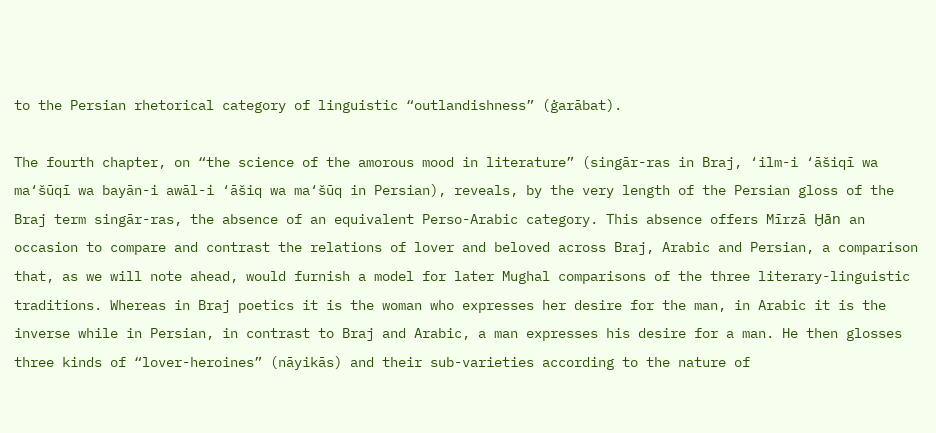to the Persian rhetorical category of linguistic “outlandishness” (ġarābat).

The fourth chapter, on “the science of the amorous mood in literature” (singār-ras in Braj, ‘ilm-i ‘āšiqī wa ma‘šūqī wa bayān-i awāl-i ‘āšiq wa ma‘šūq in Persian), reveals, by the very length of the Persian gloss of the Braj term singār-ras, the absence of an equivalent Perso-Arabic category. This absence offers Mīrzā Ḫān an occasion to compare and contrast the relations of lover and beloved across Braj, Arabic and Persian, a comparison that, as we will note ahead, would furnish a model for later Mughal comparisons of the three literary-linguistic traditions. Whereas in Braj poetics it is the woman who expresses her desire for the man, in Arabic it is the inverse while in Persian, in contrast to Braj and Arabic, a man expresses his desire for a man. He then glosses three kinds of “lover-heroines” (nāyikās) and their sub-varieties according to the nature of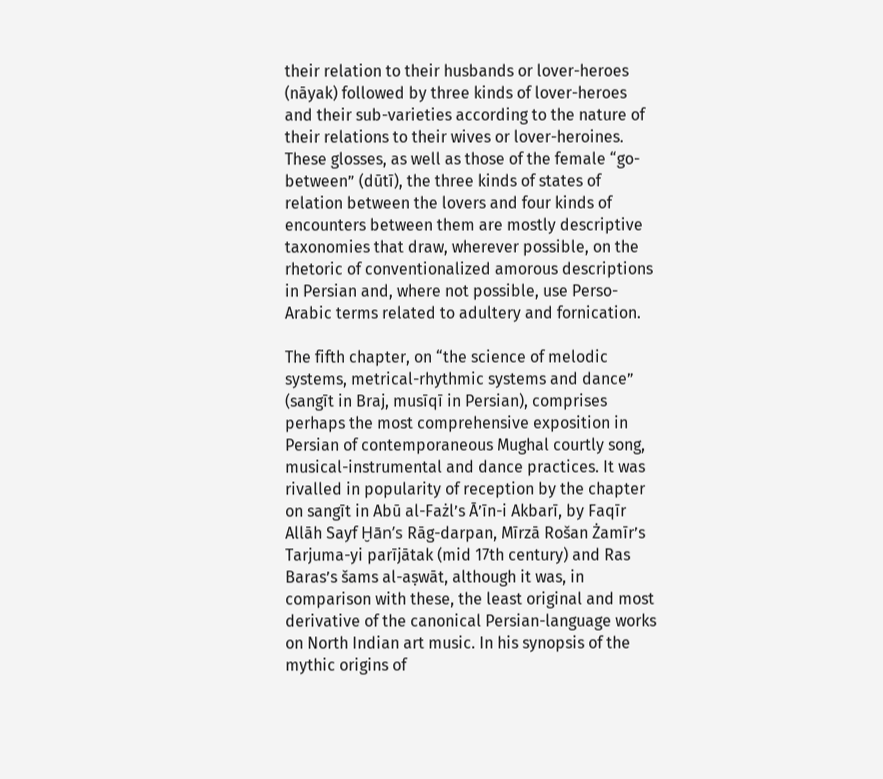their relation to their husbands or lover-heroes (nāyak) followed by three kinds of lover-heroes and their sub-varieties according to the nature of their relations to their wives or lover-heroines. These glosses, as well as those of the female “go-between” (dūtī), the three kinds of states of relation between the lovers and four kinds of encounters between them are mostly descriptive taxonomies that draw, wherever possible, on the rhetoric of conventionalized amorous descriptions in Persian and, where not possible, use Perso-Arabic terms related to adultery and fornication.

The fifth chapter, on “the science of melodic systems, metrical-rhythmic systems and dance” (sangīt in Braj, musīqī in Persian), comprises perhaps the most comprehensive exposition in Persian of contemporaneous Mughal courtly song, musical-instrumental and dance practices. It was rivalled in popularity of reception by the chapter on sangīt in Abū al-Fażl’s Ā’īn-i Akbarī, by Faqīr Allāh Sayf Ḫān’s Rāg-darpan, Mīrzā Rošan Żamīr’s Tarjuma-yi parījātak (mid 17th century) and Ras Baras’s šams al-aṣwāt, although it was, in comparison with these, the least original and most derivative of the canonical Persian-language works on North Indian art music. In his synopsis of the mythic origins of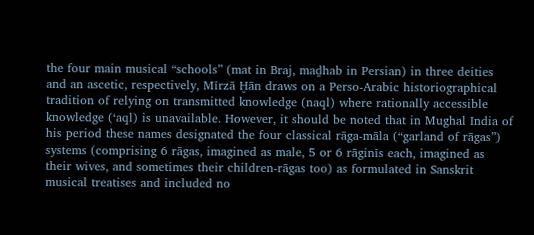the four main musical “schools” (mat in Braj, maḏhab in Persian) in three deities and an ascetic, respectively, Mīrzā Ḫān draws on a Perso-Arabic historiographical tradition of relying on transmitted knowledge (naql) where rationally accessible knowledge (‘aql) is unavailable. However, it should be noted that in Mughal India of his period these names designated the four classical rāga-māla (“garland of rāgas”) systems (comprising 6 rāgas, imagined as male, 5 or 6 rāginīs each, imagined as their wives, and sometimes their children-rāgas too) as formulated in Sanskrit musical treatises and included no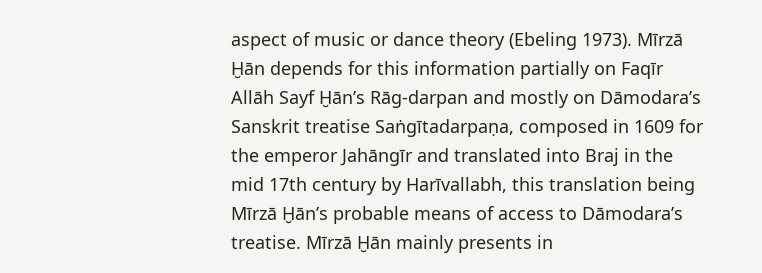aspect of music or dance theory (Ebeling 1973). Mīrzā Ḫān depends for this information partially on Faqīr Allāh Sayf Ḫān’s Rāg-darpan and mostly on Dāmodara’s Sanskrit treatise Saṅgītadarpaṇa, composed in 1609 for the emperor Jahāngīr and translated into Braj in the mid 17th century by Harīvallabh, this translation being Mīrzā Ḫān’s probable means of access to Dāmodara’s treatise. Mīrzā Ḫān mainly presents in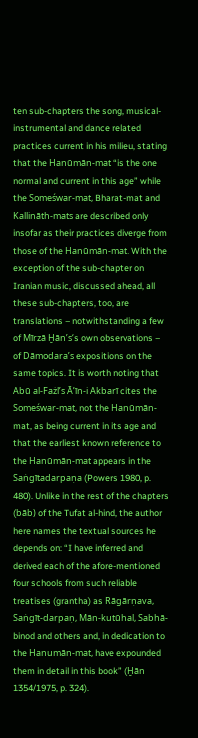ten sub-chapters the song, musical-instrumental and dance related practices current in his milieu, stating that the Hanūmān-mat “is the one normal and current in this age” while the Someśwar-mat, Bharat-mat and Kallināth-mats are described only insofar as their practices diverge from those of the Hanūmān-mat. With the exception of the sub-chapter on Iranian music, discussed ahead, all these sub-chapters, too, are translations – notwithstanding a few of Mīrzā Ḫān’s‘s own observations – of Dāmodara’s expositions on the same topics. It is worth noting that Abū al-Fażl’s Ā’īn-i Akbarī cites the Someśwar-mat, not the Hanūmān-mat, as being current in its age and that the earliest known reference to the Hanūmān-mat appears in the Saṅgītadarpaṇa (Powers 1980, p. 480). Unlike in the rest of the chapters (bāb) of the Tufat al-hind, the author here names the textual sources he depends on: “I have inferred and derived each of the afore-mentioned four schools from such reliable treatises (grantha) as Rāgārṇava, Saṅgīt-darpaṇ, Mān-kutūhal, Sabhā-binod and others and, in dedication to the Hanumān-mat, have expounded them in detail in this book” (Ḫān 1354/1975, p. 324).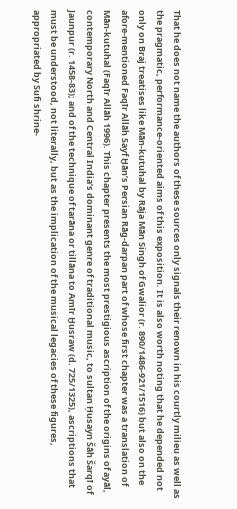That he does not name the authors of these sources only signals their renown in his courtly milieu as well as the pragmatic, performance-oriented aims of this exposition. It is also worth noting that he depended not only on Braj treatises like Mān-kutuhal by Rāja Mān Singh of Gwalior (r. 890/1486-921/1516) but also on the afore-mentioned Faqīr Allāh Sayf Ḫān’s Persian Rāg-darpan part of whose first chapter was a translation of Mān-kutuhal (Faqīr Allāh 1996). This chapter presents the most prestigious ascription of the origins of ayāl, contemporary North and Central India’s dominant genre of traditional music, to sultan Ḥusayn Šāh Šarqī of Jaunpur (r. 1458-83); and of the technique of tarāna or tillāna to Amīr Ḫusraw (d. 725/1325), ascriptions that must be understood, not literally, but as the implication of the musical legacies of these figures, appropriated by Sufi shrine-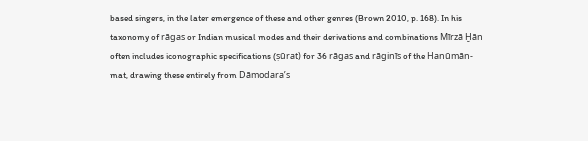based singers, in the later emergence of these and other genres (Brown 2010, p. 168). In his taxonomy of rāgas or Indian musical modes and their derivations and combinations Mīrzā Ḫān often includes iconographic specifications (ṣūrat) for 36 rāgas and rāginīs of the Hanūmān-mat, drawing these entirely from Dāmodara’s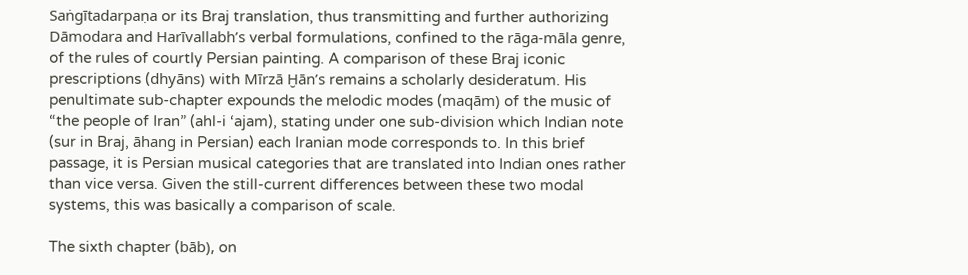Saṅgītadarpaṇa or its Braj translation, thus transmitting and further authorizing Dāmodara and Harīvallabh’s verbal formulations, confined to the rāga-māla genre, of the rules of courtly Persian painting. A comparison of these Braj iconic prescriptions (dhyāns) with Mīrzā Ḫān’s remains a scholarly desideratum. His penultimate sub-chapter expounds the melodic modes (maqām) of the music of “the people of Iran” (ahl-i ‘ajam), stating under one sub-division which Indian note (sur in Braj, āhang in Persian) each Iranian mode corresponds to. In this brief passage, it is Persian musical categories that are translated into Indian ones rather than vice versa. Given the still-current differences between these two modal systems, this was basically a comparison of scale.

The sixth chapter (bāb), on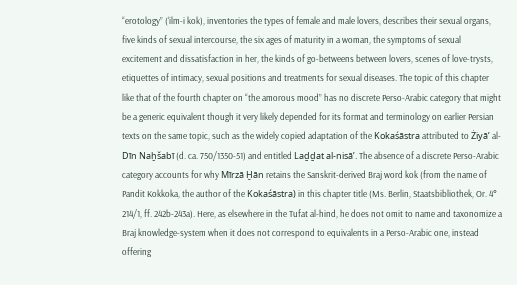“erotology” (‘ilm-i kok), inventories the types of female and male lovers, describes their sexual organs, five kinds of sexual intercourse, the six ages of maturity in a woman, the symptoms of sexual excitement and dissatisfaction in her, the kinds of go-betweens between lovers, scenes of love-trysts, etiquettes of intimacy, sexual positions and treatments for sexual diseases. The topic of this chapter like that of the fourth chapter on “the amorous mood” has no discrete Perso-Arabic category that might be a generic equivalent though it very likely depended for its format and terminology on earlier Persian texts on the same topic, such as the widely copied adaptation of the Kokaśāstra attributed to Żiyā’ al-Dīn Naḫšabī (d. ca. 750/1350-51) and entitled Laḏḏat al-nisā’. The absence of a discrete Perso-Arabic category accounts for why Mīrzā Ḫān retains the Sanskrit-derived Braj word kok (from the name of Pandit Kokkoka, the author of the Kokaśāstra) in this chapter title (Ms. Berlin, Staatsbibliothek, Or. 4° 214/1, ff. 242b-243a). Here, as elsewhere in the Tufat al-hind, he does not omit to name and taxonomize a Braj knowledge-system when it does not correspond to equivalents in a Perso-Arabic one, instead offering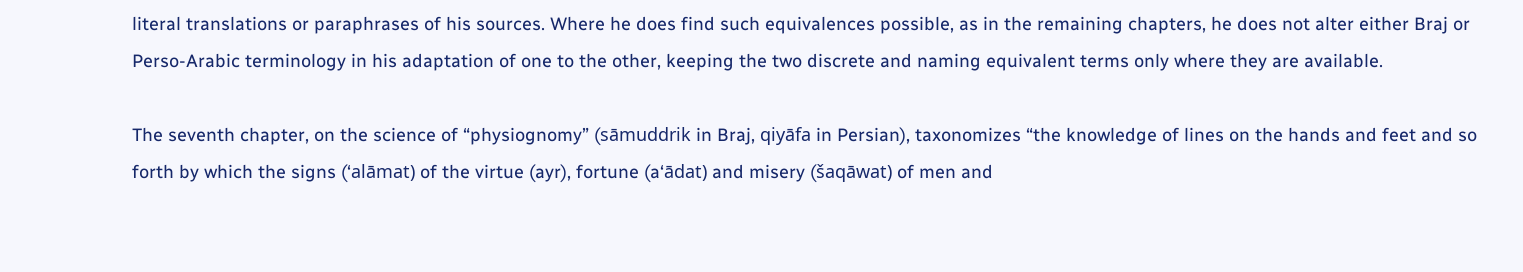literal translations or paraphrases of his sources. Where he does find such equivalences possible, as in the remaining chapters, he does not alter either Braj or Perso-Arabic terminology in his adaptation of one to the other, keeping the two discrete and naming equivalent terms only where they are available.

The seventh chapter, on the science of “physiognomy” (sāmuddrik in Braj, qiyāfa in Persian), taxonomizes “the knowledge of lines on the hands and feet and so forth by which the signs (‘alāmat) of the virtue (ayr), fortune (a‘ādat) and misery (šaqāwat) of men and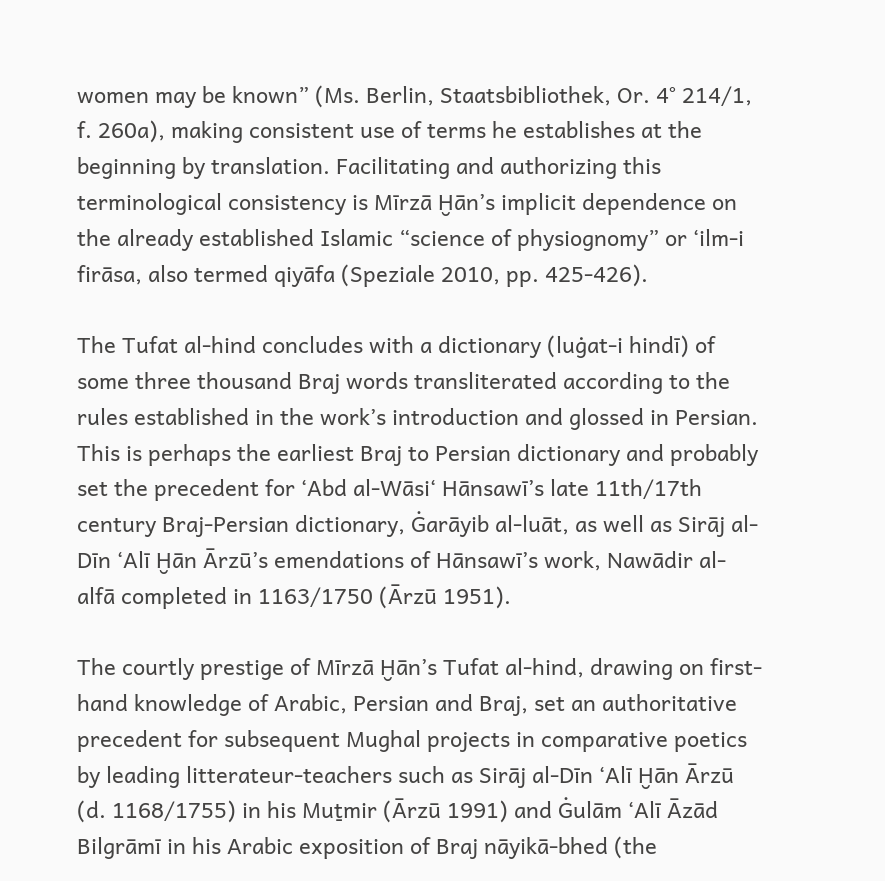women may be known” (Ms. Berlin, Staatsbibliothek, Or. 4° 214/1, f. 260a), making consistent use of terms he establishes at the beginning by translation. Facilitating and authorizing this terminological consistency is Mīrzā Ḫān’s implicit dependence on the already established Islamic “science of physiognomy” or ‘ilm-i firāsa, also termed qiyāfa (Speziale 2010, pp. 425-426).

The Tufat al-hind concludes with a dictionary (luġat-i hindī) of some three thousand Braj words transliterated according to the rules established in the work’s introduction and glossed in Persian. This is perhaps the earliest Braj to Persian dictionary and probably set the precedent for ‘Abd al-Wāsi‘ Hānsawī’s late 11th/17th century Braj-Persian dictionary, Ġarāyib al-luāt, as well as Sirāj al-Dīn ‘Alī Ḫān Ārzū’s emendations of Hānsawī’s work, Nawādir al-alfā completed in 1163/1750 (Ārzū 1951).

The courtly prestige of Mīrzā Ḫān’s Tufat al-hind, drawing on first-hand knowledge of Arabic, Persian and Braj, set an authoritative precedent for subsequent Mughal projects in comparative poetics by leading litterateur-teachers such as Sirāj al-Dīn ‘Alī Ḫān Ārzū (d. 1168/1755) in his Muṯmir (Ārzū 1991) and Ġulām ‘Alī Āzād Bilgrāmī in his Arabic exposition of Braj nāyikā-bhed (the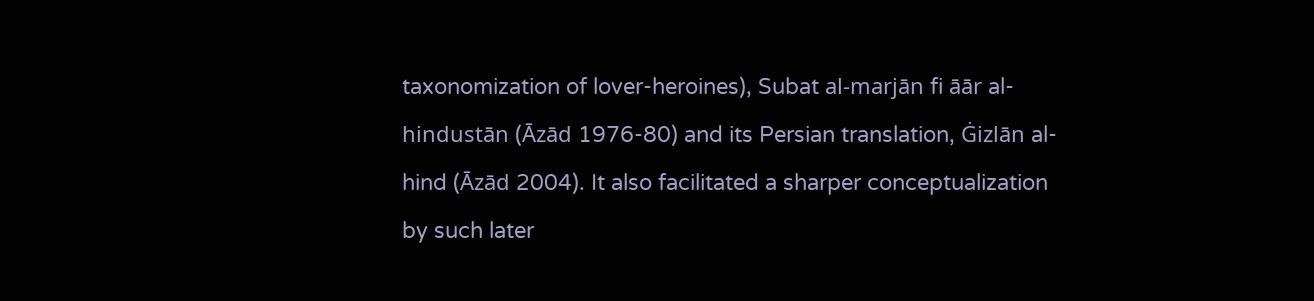taxonomization of lover-heroines), Subat al-marjān fi āār al-hindustān (Āzād 1976-80) and its Persian translation, Ġizlān al-hind (Āzād 2004). It also facilitated a sharper conceptualization by such later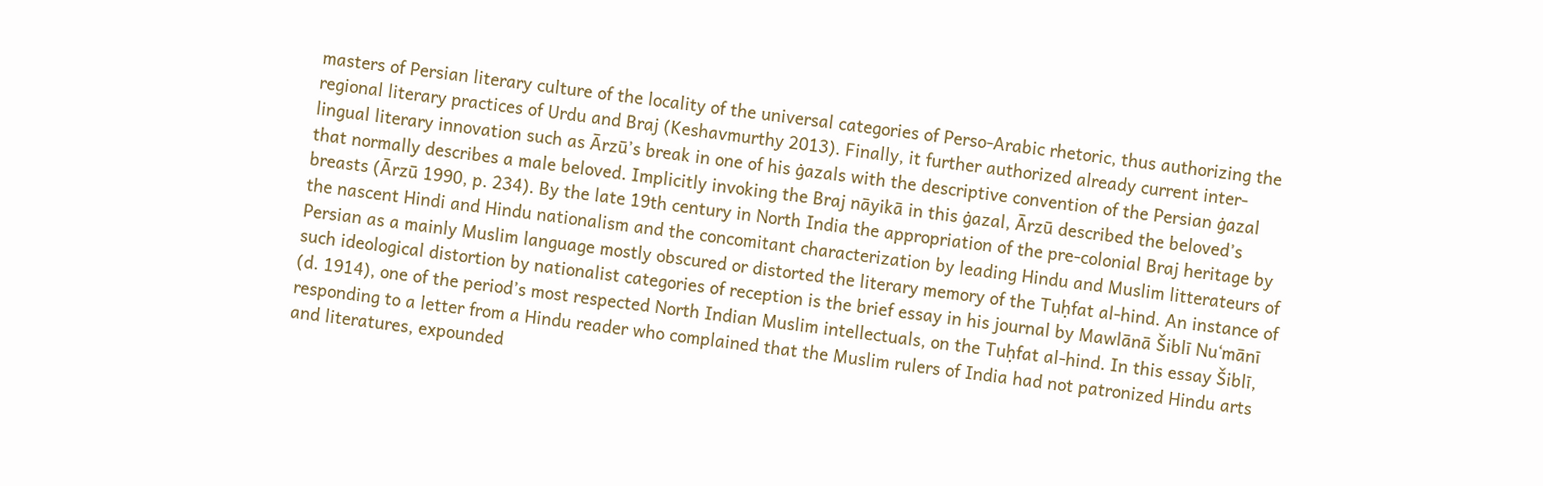masters of Persian literary culture of the locality of the universal categories of Perso-Arabic rhetoric, thus authorizing the regional literary practices of Urdu and Braj (Keshavmurthy 2013). Finally, it further authorized already current inter-lingual literary innovation such as Ārzū’s break in one of his ġazals with the descriptive convention of the Persian ġazal that normally describes a male beloved. Implicitly invoking the Braj nāyikā in this ġazal, Ārzū described the beloved’s breasts (Ārzū 1990, p. 234). By the late 19th century in North India the appropriation of the pre-colonial Braj heritage by the nascent Hindi and Hindu nationalism and the concomitant characterization by leading Hindu and Muslim litterateurs of Persian as a mainly Muslim language mostly obscured or distorted the literary memory of the Tuḥfat al-hind. An instance of such ideological distortion by nationalist categories of reception is the brief essay in his journal by Mawlānā Šiblī Nu‘mānī (d. 1914), one of the period’s most respected North Indian Muslim intellectuals, on the Tuḥfat al-hind. In this essay Šiblī, responding to a letter from a Hindu reader who complained that the Muslim rulers of India had not patronized Hindu arts and literatures, expounded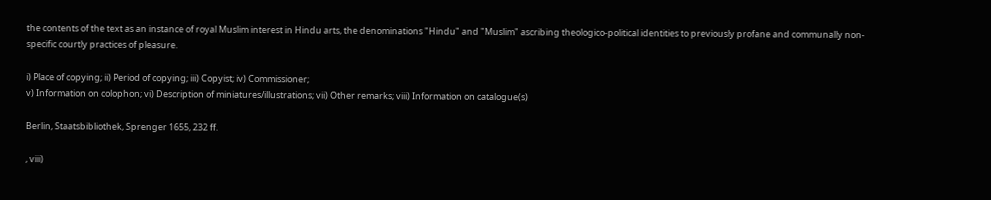the contents of the text as an instance of royal Muslim interest in Hindu arts, the denominations "Hindu" and "Muslim" ascribing theologico-political identities to previously profane and communally non-specific courtly practices of pleasure.

i) Place of copying; ii) Period of copying; iii) Copyist; iv) Commissioner;
v) Information on colophon; vi) Description of miniatures/illustrations; vii) Other remarks; viii) Information on catalogue(s)

Berlin, Staatsbibliothek, Sprenger 1655, 232 ff.

, viii)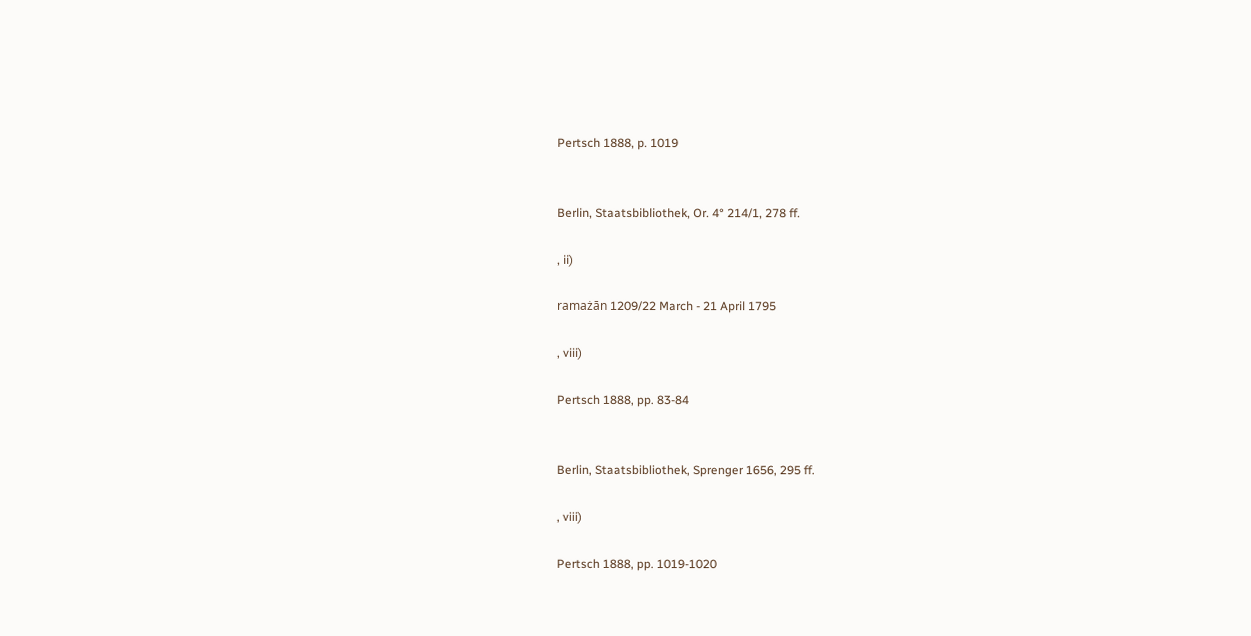Pertsch 1888, p. 1019


Berlin, Staatsbibliothek, Or. 4° 214/1, 278 ff.

, ii)

ramażān 1209/22 March - 21 April 1795

, viii)

Pertsch 1888, pp. 83-84


Berlin, Staatsbibliothek, Sprenger 1656, 295 ff.

, viii)

Pertsch 1888, pp. 1019-1020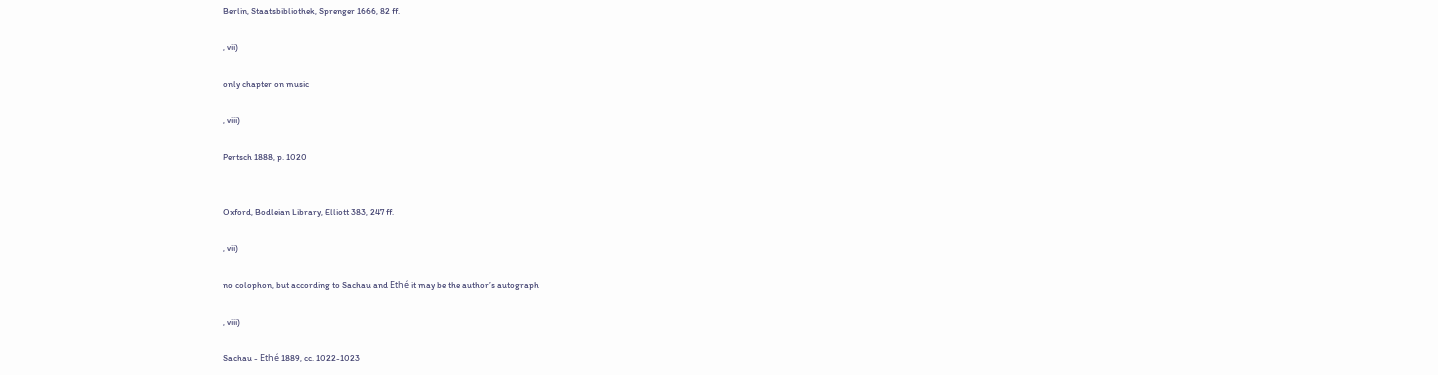Berlin, Staatsbibliothek, Sprenger 1666, 82 ff.

, vii)

only chapter on music

, viii)

Pertsch 1888, p. 1020


Oxford, Bodleian Library, Elliott 383, 247 ff.

, vii)

no colophon, but according to Sachau and Ethé it may be the author’s autograph

, viii)

Sachau - Ethé 1889, cc. 1022-1023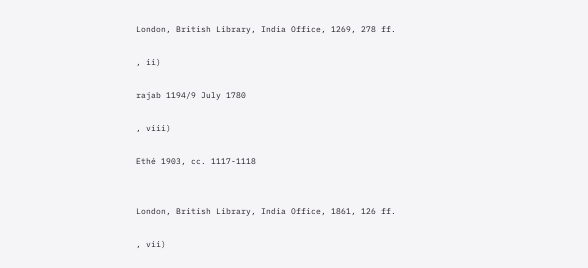London, British Library, India Office, 1269, 278 ff.

, ii)

rajab 1194/9 July 1780

, viii)

Ethé 1903, cc. 1117-1118


London, British Library, India Office, 1861, 126 ff.

, vii)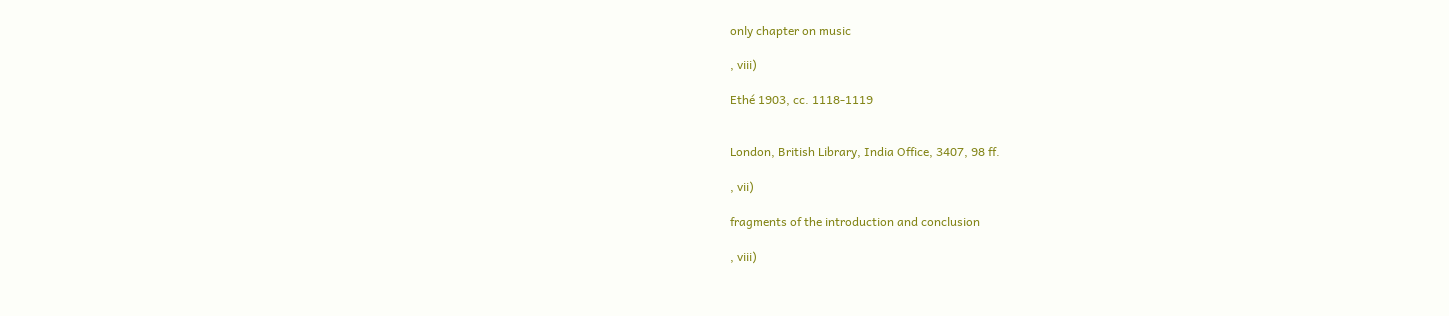only chapter on music

, viii)

Ethé 1903, cc. 1118-1119


London, British Library, India Office, 3407, 98 ff.

, vii)

fragments of the introduction and conclusion

, viii)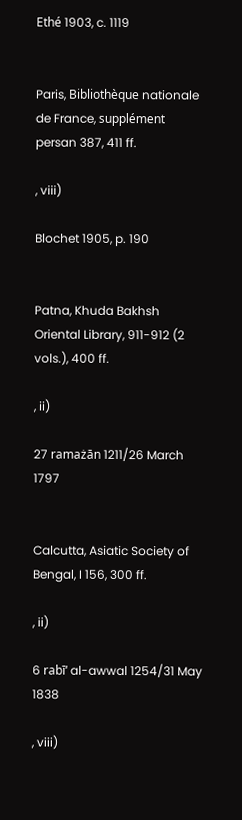Ethé 1903, c. 1119


Paris, Bibliothèque nationale de France, supplément persan 387, 411 ff.

, viii)

Blochet 1905, p. 190


Patna, Khuda Bakhsh Oriental Library, 911-912 (2 vols.), 400 ff.

, ii)

27 ramażān 1211/26 March 1797


Calcutta, Asiatic Society of Bengal, I 156, 300 ff.

, ii)

6 rabī‘ al-awwal 1254/31 May 1838

, viii)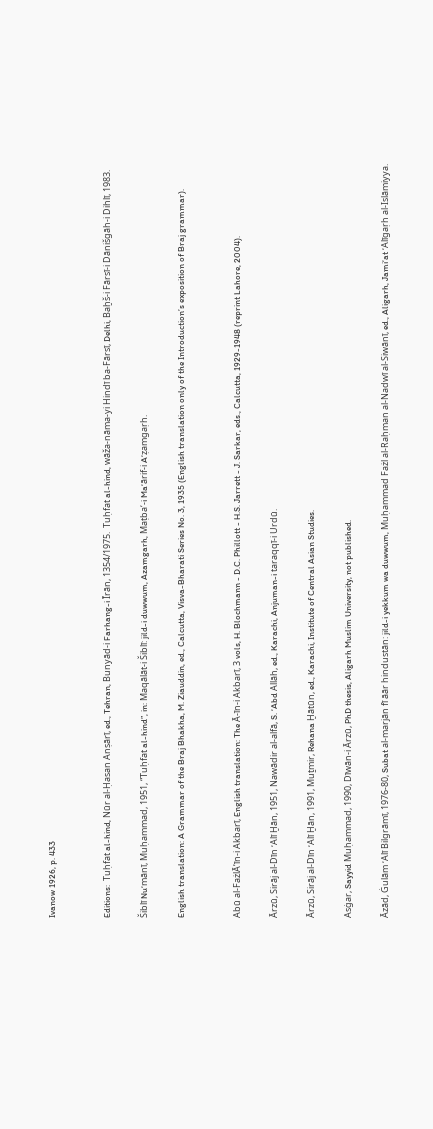Ivanow 1926, p. 433


Editions:  Tuḥfat al-hind, Nūr al-Ḥasan Anṣārī, ed., Tehran, Bunyād-i Farhang-i Īrān, 1354/1975.  Tuḥfat al-hind, wāža-nāma-yi Hindī ba-Fārsī, Delhi, Baḫš-i Fārsī-i Dānišgāh-i Dihlī, 1983.

Šiblī Nu‘mānī, Muḥammad, 1951, “Tuḥfat al-hind”, in: Maqālāt-i Šiblī: jild-i duwwum, Azamgarh, Maṭba‘-i Ma‘ārif-i A‘ẓamgaṛh.

English translation: A Grammar of the Braj Bhakha, M. Ziauddin, ed., Calcutta, Visva-Bharati Series No. 3, 1935 (English translation only of the Introduction’s exposition of Braj grammar).


Abū al-FażlĀ’īn-i Akbarī, English translation: The Ā-īn-i Akbarī, 3 vols, H. Blochmann - D.C. Phillott - H.S. Jarrett - J. Sarkar, eds., Calcutta, 1929-1948 (reprint Lahore, 2004).

Ārzū, Sirāj al-Dīn ‘Alī Ḫān, 1951, Nawādir al-alfā, S. ‘Abd Allāh, ed., Karachi, Anjuman-i taraqqī-i Urdū.

Ārzū, Sirāj al-Dīn ‘Alī Ḫān, 1991, Muṯmir, Rehana Ḫātūn, ed., Karachi, Institute of Central Asian Studies.

Asġar, Sayyid Muḥammad, 1990, Dīwān-i Ārzū, PhD thesis, Aligarh Muslim University, not published.

Āzād, Ġulām ‘Alī Bilgrāmī, 1976-80, Subat al-marjān fī āār hindustān: jild-i yekkum wa duwwum, Muḥammad Fażl al-Raḥman al-Nadwī al-Siwānī, ed., Aligarh, Jami‘at ‘Alīgaṛh al-Islāmiyya.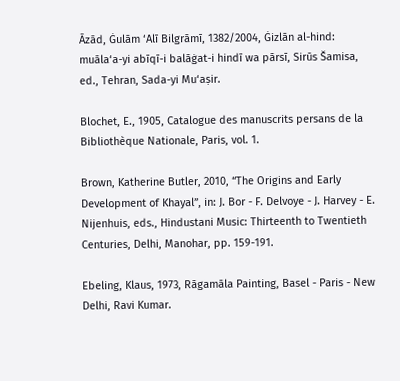Āzād, Ġulām ‘Alī Bilgrāmī, 1382/2004, Ġizlān al-hind: muāla‘a-yi abīqī-i balāġat-i hindī wa pārsī, Sirūs Šamisa, ed., Tehran, Sada-yi Mu‘aṣir.

Blochet, E., 1905, Catalogue des manuscrits persans de la Bibliothèque Nationale, Paris, vol. 1.

Brown, Katherine Butler, 2010, “The Origins and Early Development of Khayal”, in: J. Bor - F. Delvoye - J. Harvey - E. Nijenhuis, eds., Hindustani Music: Thirteenth to Twentieth Centuries, Delhi, Manohar, pp. 159-191.

Ebeling, Klaus, 1973, Rāgamāla Painting, Basel - Paris - New Delhi, Ravi Kumar.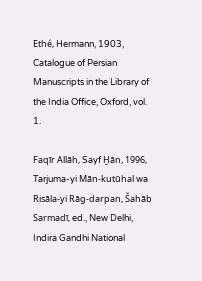Ethé, Hermann, 1903, Catalogue of Persian Manuscripts in the Library of the India Office, Oxford, vol. 1.

Faqīr Allāh, Sayf Ḫān, 1996, Tarjuma-yi Mān-kutūhal wa Risāla-yi Rāg-darpan, Šahāb Sarmadī, ed., New Delhi, Indira Gandhi National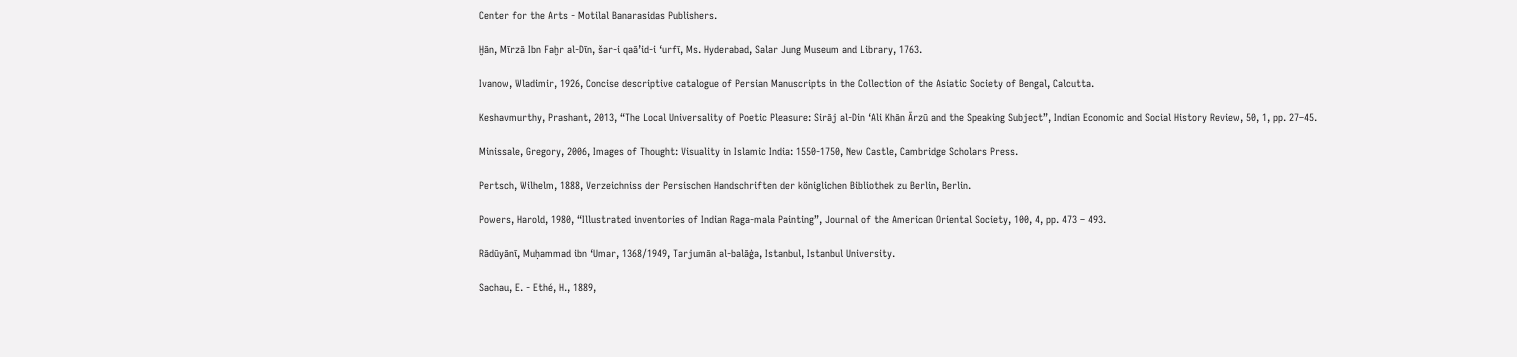Center for the Arts - Motilal Banarasidas Publishers.

Ḫān, Mīrzā Ibn Faḫr al-Dīn, šar-i qaā’id-i ‘urfī, Ms. Hyderabad, Salar Jung Museum and Library, 1763.

Ivanow, Wladimir, 1926, Concise descriptive catalogue of Persian Manuscripts in the Collection of the Asiatic Society of Bengal, Calcutta.

Keshavmurthy, Prashant, 2013, “The Local Universality of Poetic Pleasure: Sirāj al-Din ‘Ali Khān Ārzū and the Speaking Subject”, Indian Economic and Social History Review, 50, 1, pp. 27–45.

Minissale, Gregory, 2006, Images of Thought: Visuality in Islamic India: 1550-1750, New Castle, Cambridge Scholars Press.

Pertsch, Wilhelm, 1888, Verzeichniss der Persischen Handschriften der königlichen Bibliothek zu Berlin, Berlin.

Powers, Harold, 1980, “Illustrated inventories of Indian Raga-mala Painting”, Journal of the American Oriental Society, 100, 4, pp. 473 – 493.

Rādūyānī, Muḥammad ibn ‘Umar, 1368/1949, Tarjumān al-balāġa, Istanbul, Istanbul University.

Sachau, E. - Ethé, H., 1889,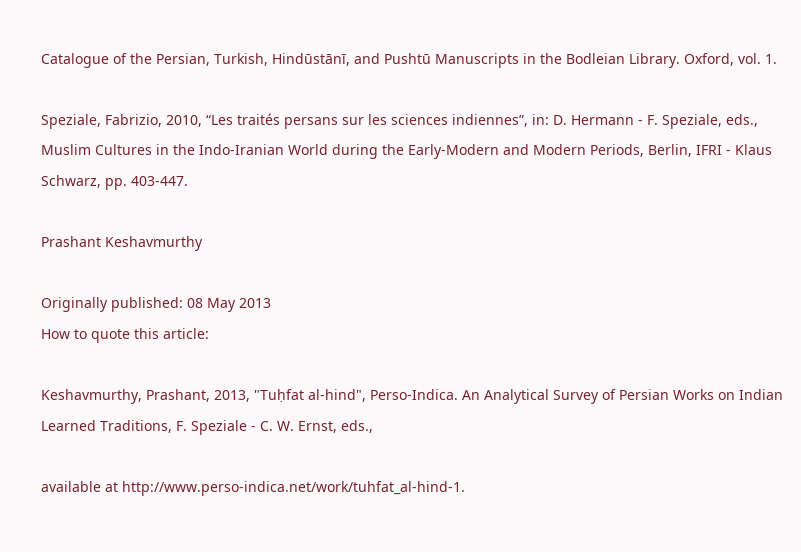Catalogue of the Persian, Turkish, Hindūstānī, and Pushtū Manuscripts in the Bodleian Library. Oxford, vol. 1.

Speziale, Fabrizio, 2010, “Les traités persans sur les sciences indiennes”, in: D. Hermann - F. Speziale, eds., Muslim Cultures in the Indo-Iranian World during the Early-Modern and Modern Periods, Berlin, IFRI - Klaus Schwarz, pp. 403-447.

Prashant Keshavmurthy

Originally published: 08 May 2013
How to quote this article:

Keshavmurthy, Prashant, 2013, "Tuḥfat al-hind", Perso-Indica. An Analytical Survey of Persian Works on Indian Learned Traditions, F. Speziale - C. W. Ernst, eds.,

available at http://www.perso-indica.net/work/tuhfat_al-hind-1.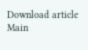Download article
Main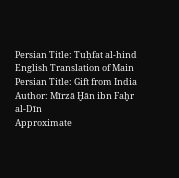Persian Title: Tuḥfat al-hind
English Translation of Main Persian Title: Gift from India
Author: Mīrzā Ḫān ibn Faḫr al-Dīn
Approximate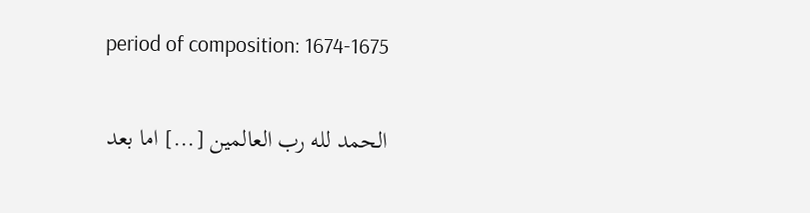period of composition: 1674-1675

الحمد لله رب العالمین [...] اما بعد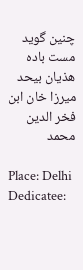چنین گوید مست باده هذیان بیحد میرزا خان ابن فخر الدین محمد

Place: Delhi
Dedicatee: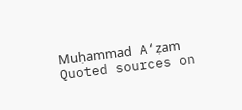Muḥammad A‘ẓam
Quoted sources on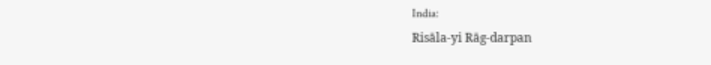India:
Risāla-yi Rāg-darpan